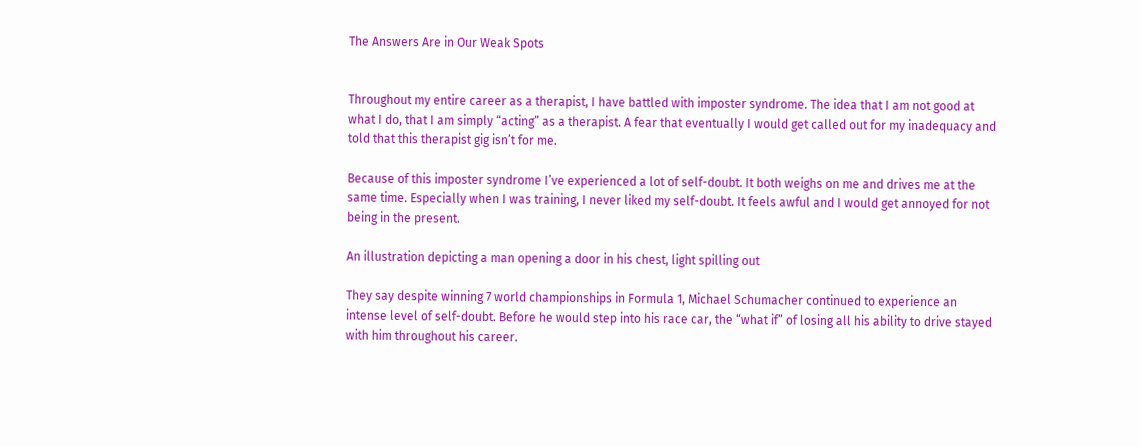The Answers Are in Our Weak Spots


Throughout my entire career as a therapist, I have battled with imposter syndrome. The idea that I am not good at what I do, that I am simply “acting” as a therapist. A fear that eventually I would get called out for my inadequacy and told that this therapist gig isn’t for me.

Because of this imposter syndrome I’ve experienced a lot of self-doubt. It both weighs on me and drives me at the same time. Especially when I was training, I never liked my self-doubt. It feels awful and I would get annoyed for not being in the present.

An illustration depicting a man opening a door in his chest, light spilling out

They say despite winning 7 world championships in Formula 1, Michael Schumacher continued to experience an intense level of self-doubt. Before he would step into his race car, the “what if” of losing all his ability to drive stayed with him throughout his career.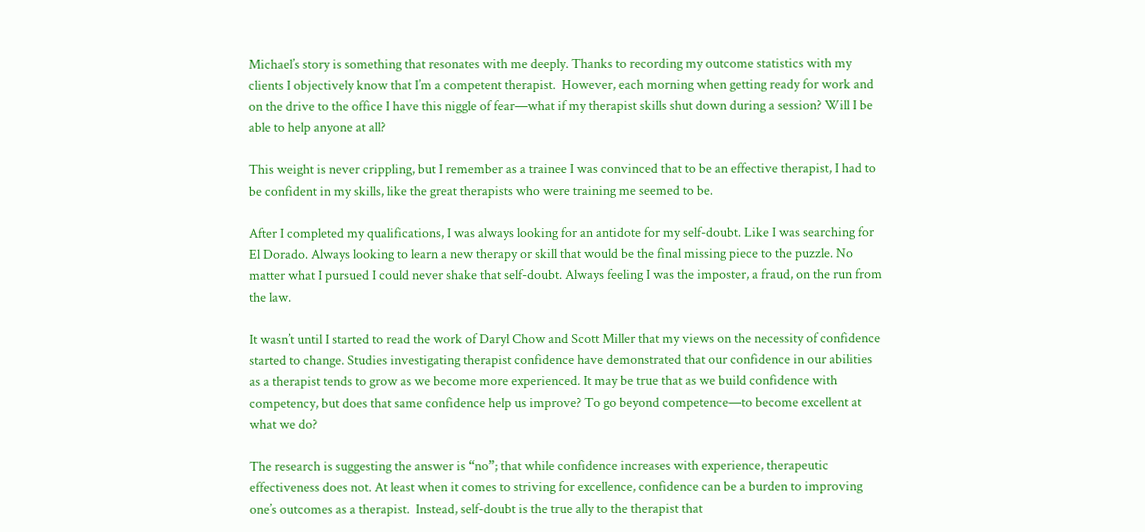Michael’s story is something that resonates with me deeply. Thanks to recording my outcome statistics with my clients I objectively know that I’m a competent therapist.  However, each morning when getting ready for work and on the drive to the office I have this niggle of fear—what if my therapist skills shut down during a session? Will I be able to help anyone at all?

This weight is never crippling, but I remember as a trainee I was convinced that to be an effective therapist, I had to be confident in my skills, like the great therapists who were training me seemed to be.

After I completed my qualifications, I was always looking for an antidote for my self-doubt. Like I was searching for El Dorado. Always looking to learn a new therapy or skill that would be the final missing piece to the puzzle. No matter what I pursued I could never shake that self-doubt. Always feeling I was the imposter, a fraud, on the run from the law.

It wasn’t until I started to read the work of Daryl Chow and Scott Miller that my views on the necessity of confidence started to change. Studies investigating therapist confidence have demonstrated that our confidence in our abilities as a therapist tends to grow as we become more experienced. It may be true that as we build confidence with competency, but does that same confidence help us improve? To go beyond competence—to become excellent at what we do?

The research is suggesting the answer is “no”; that while confidence increases with experience, therapeutic effectiveness does not. At least when it comes to striving for excellence, confidence can be a burden to improving one’s outcomes as a therapist.  Instead, self-doubt is the true ally to the therapist that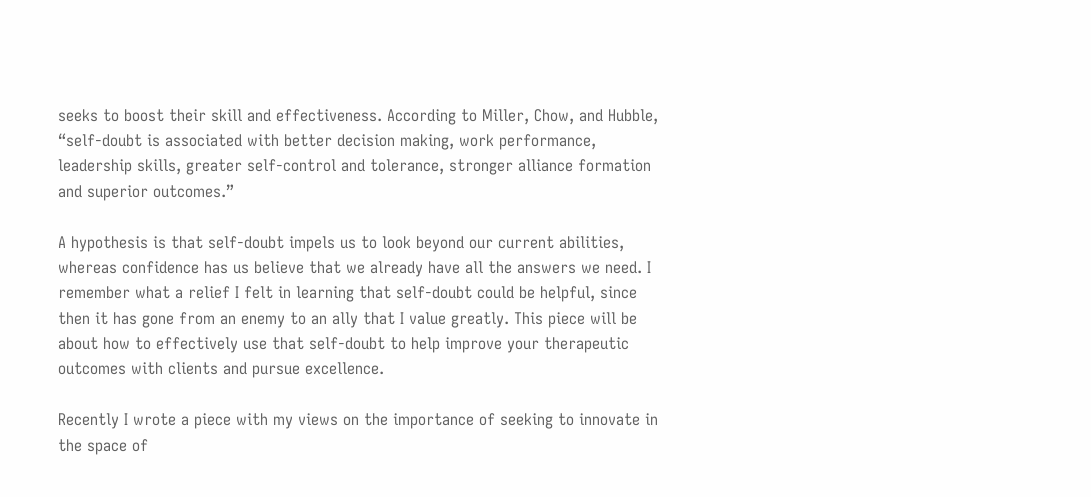seeks to boost their skill and effectiveness. According to Miller, Chow, and Hubble, “self-doubt is associated with better decision making, work performance, leadership skills, greater self-control and tolerance, stronger alliance formation and superior outcomes.”

A hypothesis is that self-doubt impels us to look beyond our current abilities, whereas confidence has us believe that we already have all the answers we need. I remember what a relief I felt in learning that self-doubt could be helpful, since then it has gone from an enemy to an ally that I value greatly. This piece will be about how to effectively use that self-doubt to help improve your therapeutic outcomes with clients and pursue excellence.

Recently I wrote a piece with my views on the importance of seeking to innovate in the space of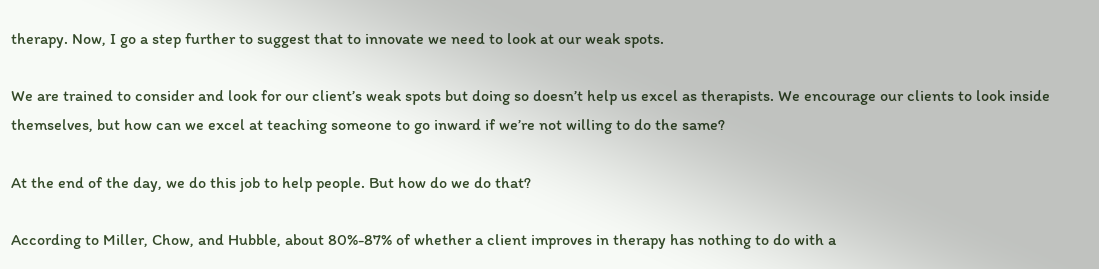therapy. Now, I go a step further to suggest that to innovate we need to look at our weak spots.

We are trained to consider and look for our client’s weak spots but doing so doesn’t help us excel as therapists. We encourage our clients to look inside themselves, but how can we excel at teaching someone to go inward if we’re not willing to do the same?

At the end of the day, we do this job to help people. But how do we do that?

According to Miller, Chow, and Hubble, about 80%-87% of whether a client improves in therapy has nothing to do with a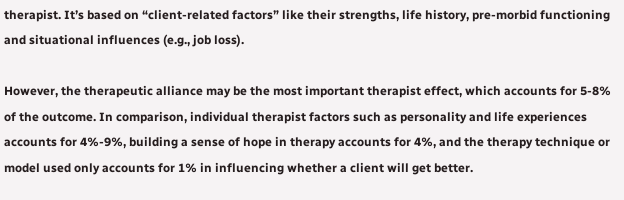therapist. It’s based on “client-related factors” like their strengths, life history, pre-morbid functioning and situational influences (e.g., job loss).

However, the therapeutic alliance may be the most important therapist effect, which accounts for 5-8% of the outcome. In comparison, individual therapist factors such as personality and life experiences accounts for 4%-9%, building a sense of hope in therapy accounts for 4%, and the therapy technique or model used only accounts for 1% in influencing whether a client will get better.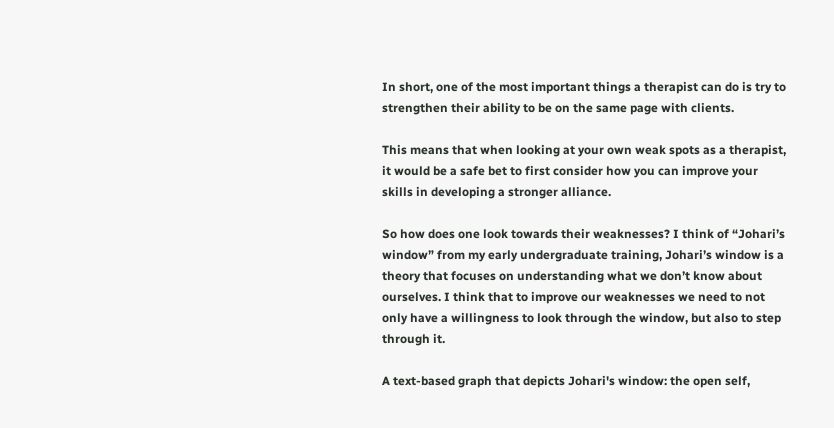In short, one of the most important things a therapist can do is try to strengthen their ability to be on the same page with clients.

This means that when looking at your own weak spots as a therapist, it would be a safe bet to first consider how you can improve your skills in developing a stronger alliance.

So how does one look towards their weaknesses? I think of “Johari’s window” from my early undergraduate training, Johari’s window is a theory that focuses on understanding what we don’t know about ourselves. I think that to improve our weaknesses we need to not only have a willingness to look through the window, but also to step through it.

A text-based graph that depicts Johari's window: the open self,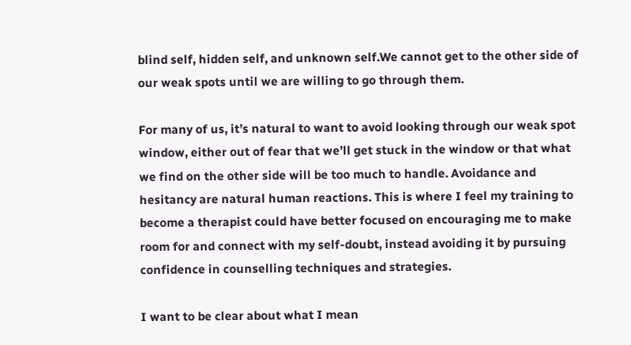blind self, hidden self, and unknown self.We cannot get to the other side of our weak spots until we are willing to go through them.

For many of us, it’s natural to want to avoid looking through our weak spot window, either out of fear that we’ll get stuck in the window or that what we find on the other side will be too much to handle. Avoidance and hesitancy are natural human reactions. This is where I feel my training to become a therapist could have better focused on encouraging me to make room for and connect with my self-doubt, instead avoiding it by pursuing confidence in counselling techniques and strategies.

I want to be clear about what I mean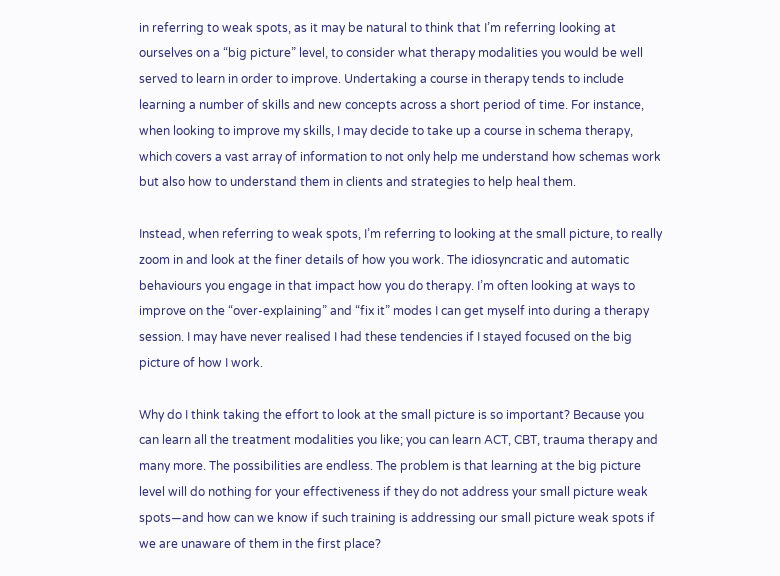in referring to weak spots, as it may be natural to think that I’m referring looking at ourselves on a “big picture” level, to consider what therapy modalities you would be well served to learn in order to improve. Undertaking a course in therapy tends to include learning a number of skills and new concepts across a short period of time. For instance, when looking to improve my skills, I may decide to take up a course in schema therapy, which covers a vast array of information to not only help me understand how schemas work but also how to understand them in clients and strategies to help heal them.

Instead, when referring to weak spots, I’m referring to looking at the small picture, to really zoom in and look at the finer details of how you work. The idiosyncratic and automatic behaviours you engage in that impact how you do therapy. I’m often looking at ways to improve on the “over-explaining” and “fix it” modes I can get myself into during a therapy session. I may have never realised I had these tendencies if I stayed focused on the big picture of how I work.

Why do I think taking the effort to look at the small picture is so important? Because you can learn all the treatment modalities you like; you can learn ACT, CBT, trauma therapy and many more. The possibilities are endless. The problem is that learning at the big picture level will do nothing for your effectiveness if they do not address your small picture weak spots—and how can we know if such training is addressing our small picture weak spots if we are unaware of them in the first place?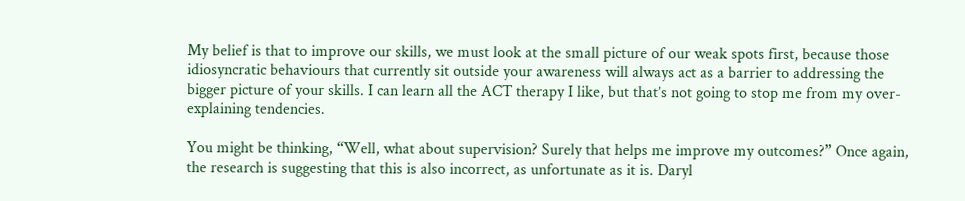My belief is that to improve our skills, we must look at the small picture of our weak spots first, because those idiosyncratic behaviours that currently sit outside your awareness will always act as a barrier to addressing the bigger picture of your skills. I can learn all the ACT therapy I like, but that’s not going to stop me from my over-explaining tendencies.

You might be thinking, “Well, what about supervision? Surely that helps me improve my outcomes?” Once again, the research is suggesting that this is also incorrect, as unfortunate as it is. Daryl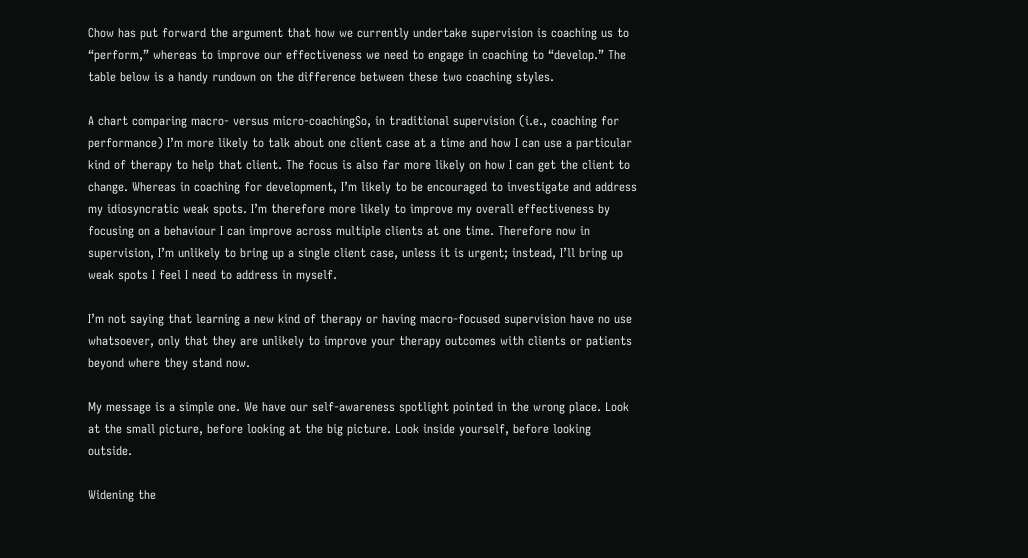Chow has put forward the argument that how we currently undertake supervision is coaching us to “perform,” whereas to improve our effectiveness we need to engage in coaching to “develop.” The table below is a handy rundown on the difference between these two coaching styles.

A chart comparing macro- versus micro-coachingSo, in traditional supervision (i.e., coaching for performance) I’m more likely to talk about one client case at a time and how I can use a particular kind of therapy to help that client. The focus is also far more likely on how I can get the client to change. Whereas in coaching for development, I’m likely to be encouraged to investigate and address my idiosyncratic weak spots. I’m therefore more likely to improve my overall effectiveness by focusing on a behaviour I can improve across multiple clients at one time. Therefore now in supervision, I’m unlikely to bring up a single client case, unless it is urgent; instead, I’ll bring up weak spots I feel I need to address in myself.

I’m not saying that learning a new kind of therapy or having macro-focused supervision have no use whatsoever, only that they are unlikely to improve your therapy outcomes with clients or patients beyond where they stand now.

My message is a simple one. We have our self-awareness spotlight pointed in the wrong place. Look at the small picture, before looking at the big picture. Look inside yourself, before looking outside.

Widening the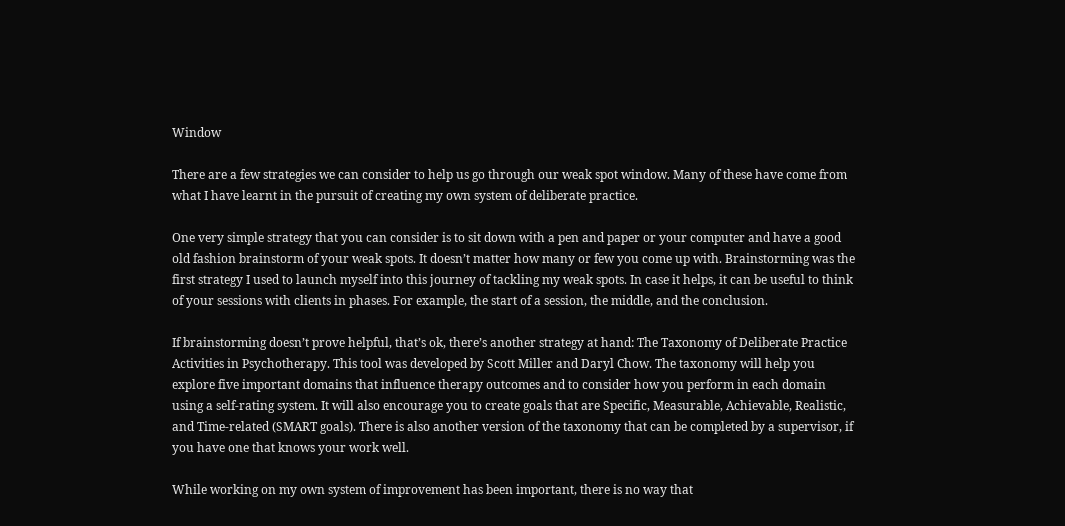Window

There are a few strategies we can consider to help us go through our weak spot window. Many of these have come from what I have learnt in the pursuit of creating my own system of deliberate practice.

One very simple strategy that you can consider is to sit down with a pen and paper or your computer and have a good old fashion brainstorm of your weak spots. It doesn’t matter how many or few you come up with. Brainstorming was the first strategy I used to launch myself into this journey of tackling my weak spots. In case it helps, it can be useful to think of your sessions with clients in phases. For example, the start of a session, the middle, and the conclusion.

If brainstorming doesn’t prove helpful, that’s ok, there’s another strategy at hand: The Taxonomy of Deliberate Practice Activities in Psychotherapy. This tool was developed by Scott Miller and Daryl Chow. The taxonomy will help you explore five important domains that influence therapy outcomes and to consider how you perform in each domain using a self-rating system. It will also encourage you to create goals that are Specific, Measurable, Achievable, Realistic, and Time-related (SMART goals). There is also another version of the taxonomy that can be completed by a supervisor, if you have one that knows your work well.

While working on my own system of improvement has been important, there is no way that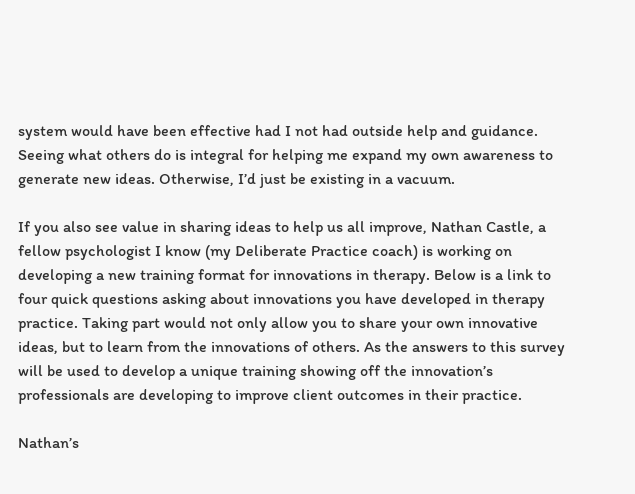system would have been effective had I not had outside help and guidance. Seeing what others do is integral for helping me expand my own awareness to generate new ideas. Otherwise, I’d just be existing in a vacuum.

If you also see value in sharing ideas to help us all improve, Nathan Castle, a fellow psychologist I know (my Deliberate Practice coach) is working on developing a new training format for innovations in therapy. Below is a link to four quick questions asking about innovations you have developed in therapy practice. Taking part would not only allow you to share your own innovative ideas, but to learn from the innovations of others. As the answers to this survey will be used to develop a unique training showing off the innovation’s professionals are developing to improve client outcomes in their practice.

Nathan’s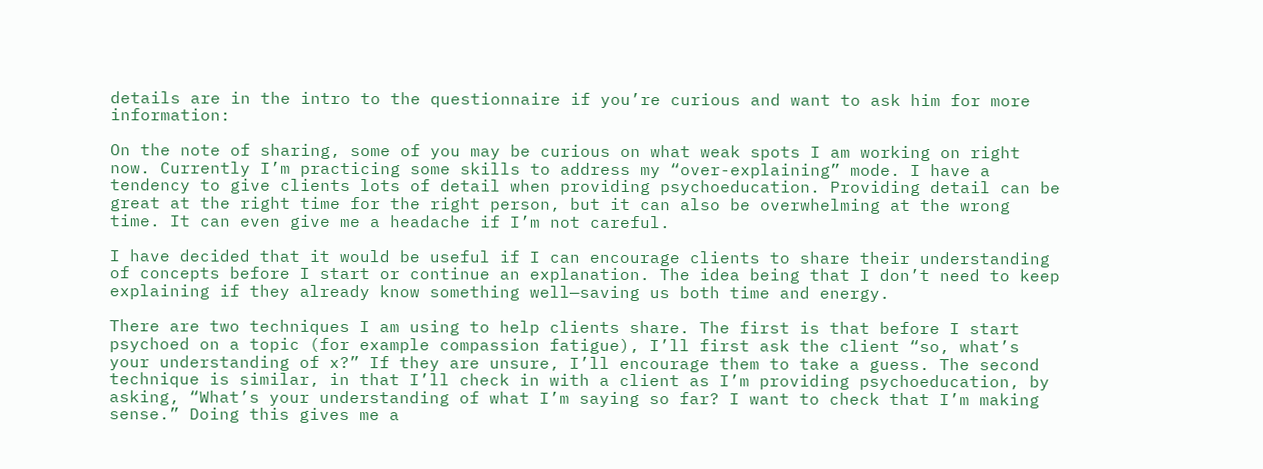details are in the intro to the questionnaire if you’re curious and want to ask him for more information:

On the note of sharing, some of you may be curious on what weak spots I am working on right now. Currently I’m practicing some skills to address my “over-explaining” mode. I have a tendency to give clients lots of detail when providing psychoeducation. Providing detail can be great at the right time for the right person, but it can also be overwhelming at the wrong time. It can even give me a headache if I’m not careful.

I have decided that it would be useful if I can encourage clients to share their understanding of concepts before I start or continue an explanation. The idea being that I don’t need to keep explaining if they already know something well—saving us both time and energy.

There are two techniques I am using to help clients share. The first is that before I start psychoed on a topic (for example compassion fatigue), I’ll first ask the client “so, what’s your understanding of x?” If they are unsure, I’ll encourage them to take a guess. The second technique is similar, in that I’ll check in with a client as I’m providing psychoeducation, by asking, “What’s your understanding of what I’m saying so far? I want to check that I’m making sense.” Doing this gives me a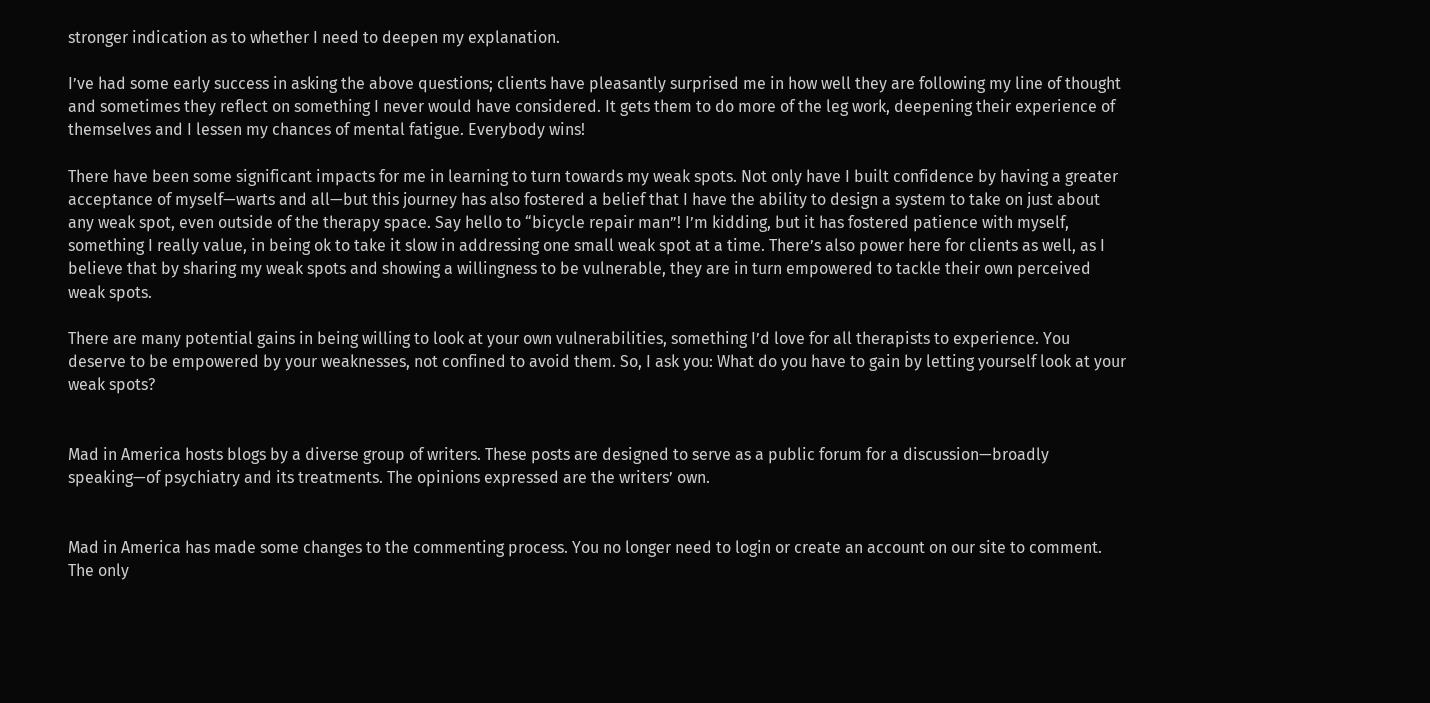stronger indication as to whether I need to deepen my explanation.

I’ve had some early success in asking the above questions; clients have pleasantly surprised me in how well they are following my line of thought and sometimes they reflect on something I never would have considered. It gets them to do more of the leg work, deepening their experience of themselves and I lessen my chances of mental fatigue. Everybody wins!

There have been some significant impacts for me in learning to turn towards my weak spots. Not only have I built confidence by having a greater acceptance of myself—warts and all—but this journey has also fostered a belief that I have the ability to design a system to take on just about any weak spot, even outside of the therapy space. Say hello to “bicycle repair man”! I’m kidding, but it has fostered patience with myself, something I really value, in being ok to take it slow in addressing one small weak spot at a time. There’s also power here for clients as well, as I believe that by sharing my weak spots and showing a willingness to be vulnerable, they are in turn empowered to tackle their own perceived weak spots.

There are many potential gains in being willing to look at your own vulnerabilities, something I’d love for all therapists to experience. You deserve to be empowered by your weaknesses, not confined to avoid them. So, I ask you: What do you have to gain by letting yourself look at your weak spots?


Mad in America hosts blogs by a diverse group of writers. These posts are designed to serve as a public forum for a discussion—broadly speaking—of psychiatry and its treatments. The opinions expressed are the writers’ own.


Mad in America has made some changes to the commenting process. You no longer need to login or create an account on our site to comment. The only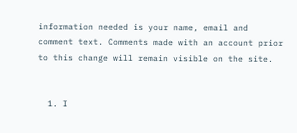information needed is your name, email and comment text. Comments made with an account prior to this change will remain visible on the site.


  1. I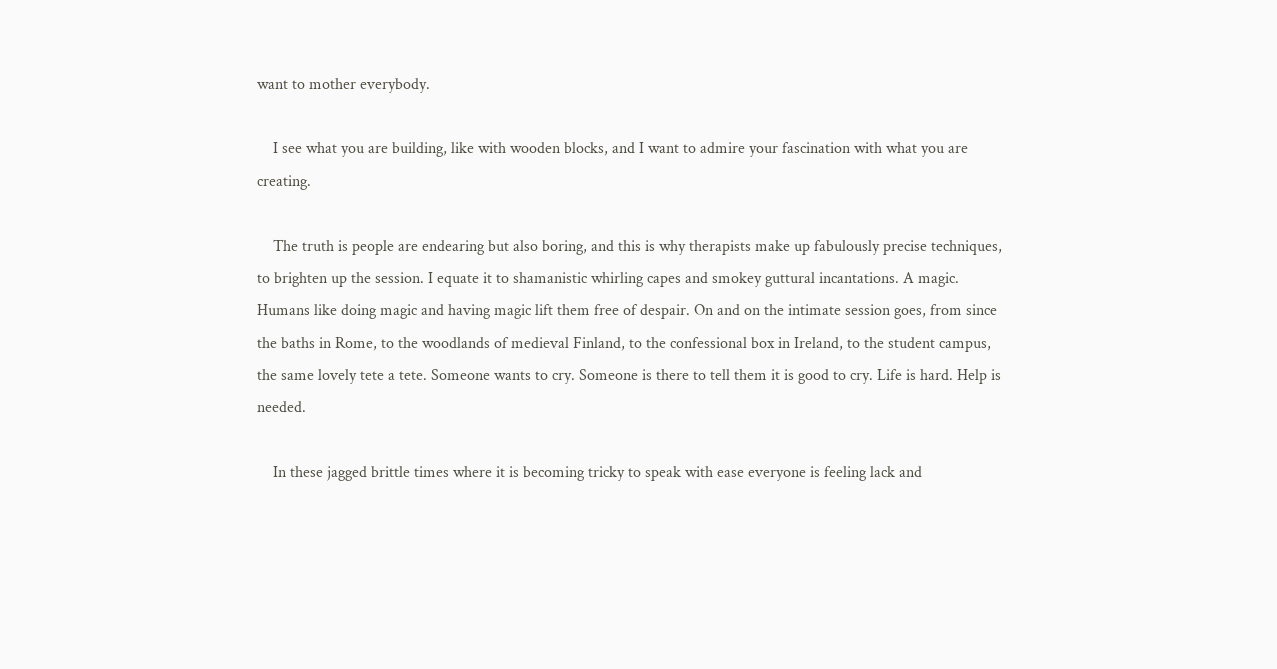want to mother everybody.

    I see what you are building, like with wooden blocks, and I want to admire your fascination with what you are creating.

    The truth is people are endearing but also boring, and this is why therapists make up fabulously precise techniques, to brighten up the session. I equate it to shamanistic whirling capes and smokey guttural incantations. A magic. Humans like doing magic and having magic lift them free of despair. On and on the intimate session goes, from since the baths in Rome, to the woodlands of medieval Finland, to the confessional box in Ireland, to the student campus, the same lovely tete a tete. Someone wants to cry. Someone is there to tell them it is good to cry. Life is hard. Help is needed.

    In these jagged brittle times where it is becoming tricky to speak with ease everyone is feeling lack and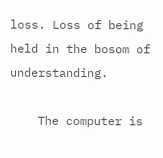loss. Loss of being held in the bosom of understanding.

    The computer is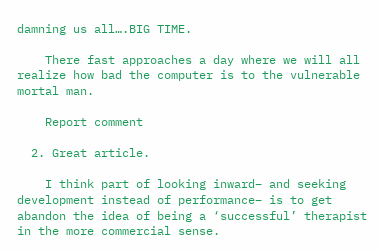damning us all….BIG TIME.

    There fast approaches a day where we will all realize how bad the computer is to the vulnerable mortal man.

    Report comment

  2. Great article.

    I think part of looking inward– and seeking development instead of performance– is to get abandon the idea of being a ‘successful’ therapist in the more commercial sense.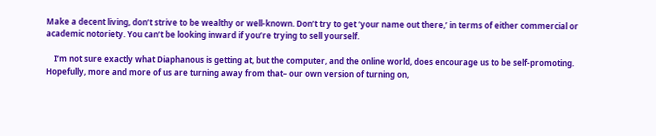Make a decent living, don’t strive to be wealthy or well-known. Don’t try to get ‘your name out there,’ in terms of either commercial or academic notoriety. You can’t be looking inward if you’re trying to sell yourself.

    I’m not sure exactly what Diaphanous is getting at, but the computer, and the online world, does encourage us to be self-promoting. Hopefully, more and more of us are turning away from that– our own version of turning on,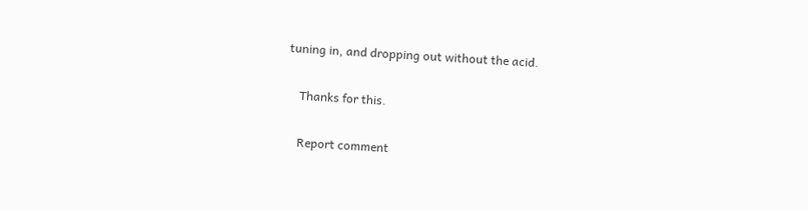tuning in, and dropping out without the acid.

    Thanks for this.

    Report comment